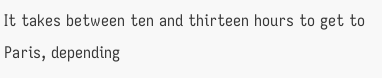It takes between ten and thirteen hours to get to Paris, depending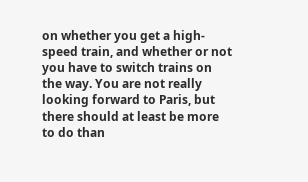on whether you get a high-speed train, and whether or not you have to switch trains on the way. You are not really looking forward to Paris, but there should at least be more to do than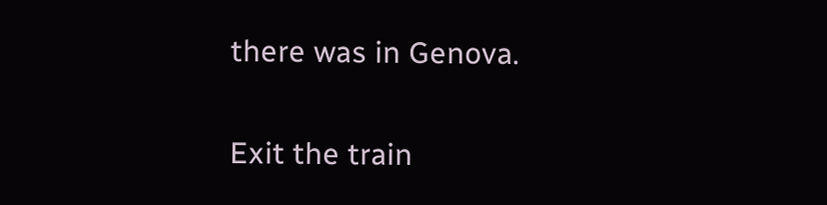there was in Genova.

Exit the train